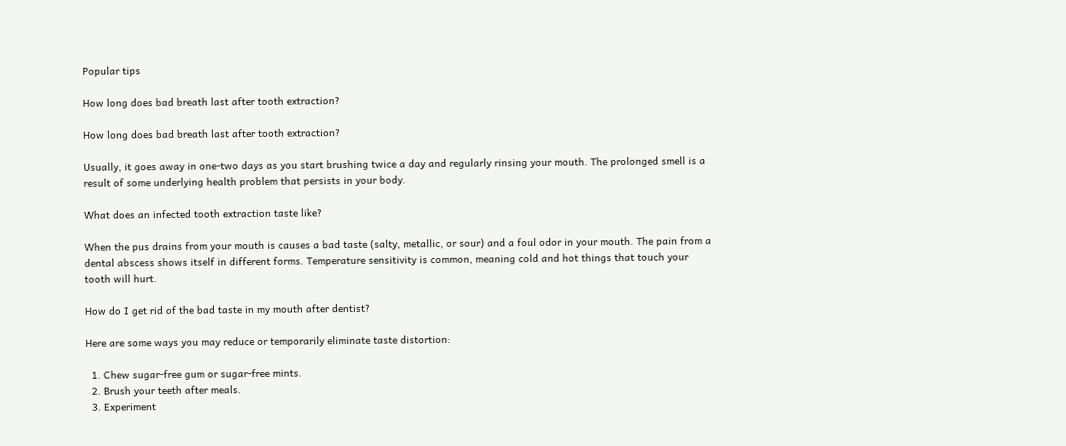Popular tips

How long does bad breath last after tooth extraction?

How long does bad breath last after tooth extraction?

Usually, it goes away in one-two days as you start brushing twice a day and regularly rinsing your mouth. The prolonged smell is a result of some underlying health problem that persists in your body.

What does an infected tooth extraction taste like?

When the pus drains from your mouth is causes a bad taste (salty, metallic, or sour) and a foul odor in your mouth. The pain from a dental abscess shows itself in different forms. Temperature sensitivity is common, meaning cold and hot things that touch your tooth will hurt.

How do I get rid of the bad taste in my mouth after dentist?

Here are some ways you may reduce or temporarily eliminate taste distortion:

  1. Chew sugar-free gum or sugar-free mints.
  2. Brush your teeth after meals.
  3. Experiment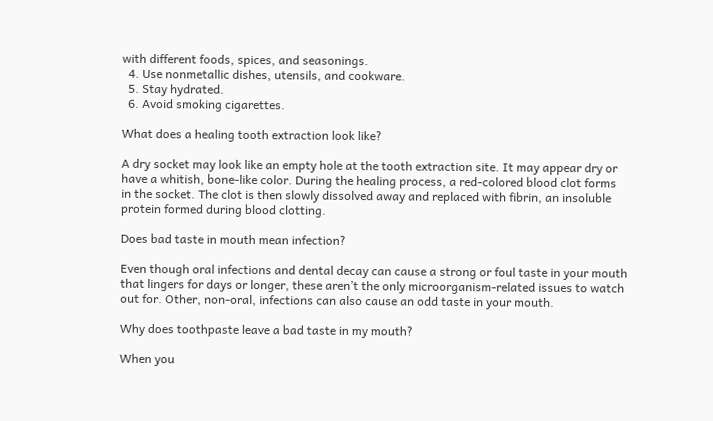with different foods, spices, and seasonings.
  4. Use nonmetallic dishes, utensils, and cookware.
  5. Stay hydrated.
  6. Avoid smoking cigarettes.

What does a healing tooth extraction look like?

A dry socket may look like an empty hole at the tooth extraction site. It may appear dry or have a whitish, bone-like color. During the healing process, a red-colored blood clot forms in the socket. The clot is then slowly dissolved away and replaced with fibrin, an insoluble protein formed during blood clotting.

Does bad taste in mouth mean infection?

Even though oral infections and dental decay can cause a strong or foul taste in your mouth that lingers for days or longer, these aren’t the only microorganism-related issues to watch out for. Other, non-oral, infections can also cause an odd taste in your mouth.

Why does toothpaste leave a bad taste in my mouth?

When you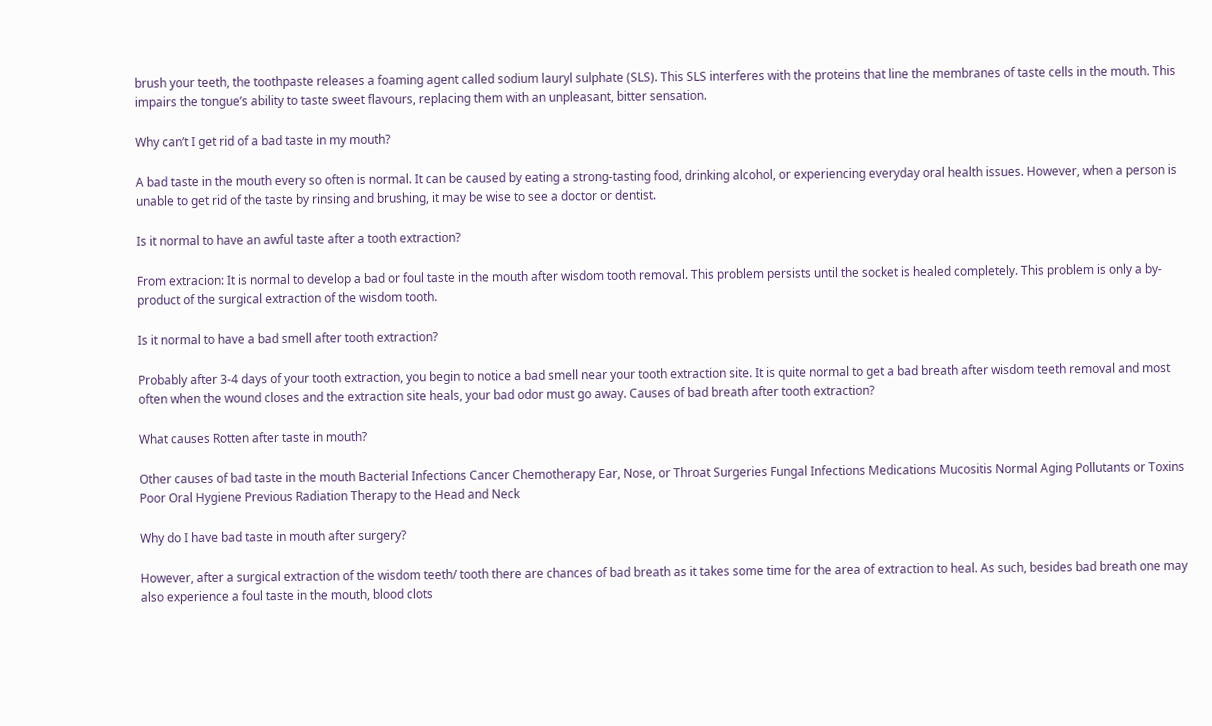brush your teeth, the toothpaste releases a foaming agent called sodium lauryl sulphate (SLS). This SLS interferes with the proteins that line the membranes of taste cells in the mouth. This impairs the tongue’s ability to taste sweet flavours, replacing them with an unpleasant, bitter sensation.

Why can’t I get rid of a bad taste in my mouth?

A bad taste in the mouth every so often is normal. It can be caused by eating a strong-tasting food, drinking alcohol, or experiencing everyday oral health issues. However, when a person is unable to get rid of the taste by rinsing and brushing, it may be wise to see a doctor or dentist.

Is it normal to have an awful taste after a tooth extraction?

From extracion: It is normal to develop a bad or foul taste in the mouth after wisdom tooth removal. This problem persists until the socket is healed completely. This problem is only a by-product of the surgical extraction of the wisdom tooth.

Is it normal to have a bad smell after tooth extraction?

Probably after 3-4 days of your tooth extraction, you begin to notice a bad smell near your tooth extraction site. It is quite normal to get a bad breath after wisdom teeth removal and most often when the wound closes and the extraction site heals, your bad odor must go away. Causes of bad breath after tooth extraction?

What causes Rotten after taste in mouth?

Other causes of bad taste in the mouth Bacterial Infections Cancer Chemotherapy Ear, Nose, or Throat Surgeries Fungal Infections Medications Mucositis Normal Aging Pollutants or Toxins Poor Oral Hygiene Previous Radiation Therapy to the Head and Neck

Why do I have bad taste in mouth after surgery?

However, after a surgical extraction of the wisdom teeth/ tooth there are chances of bad breath as it takes some time for the area of extraction to heal. As such, besides bad breath one may also experience a foul taste in the mouth, blood clots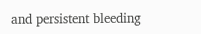and persistent bleeding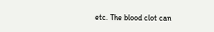etc. The blood clot can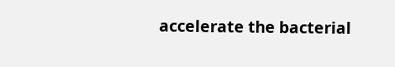accelerate the bacterial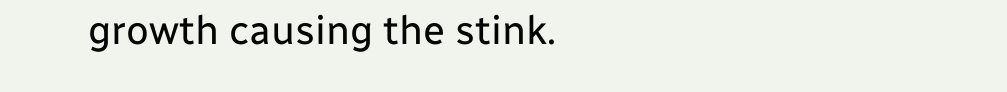growth causing the stink.